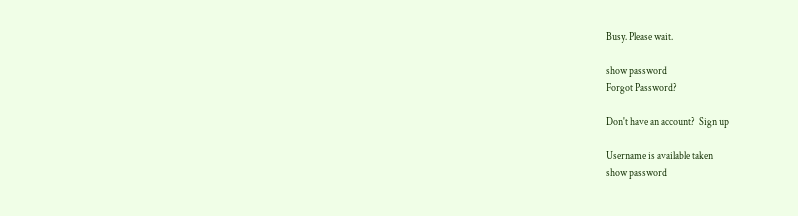Busy. Please wait.

show password
Forgot Password?

Don't have an account?  Sign up

Username is available taken
show password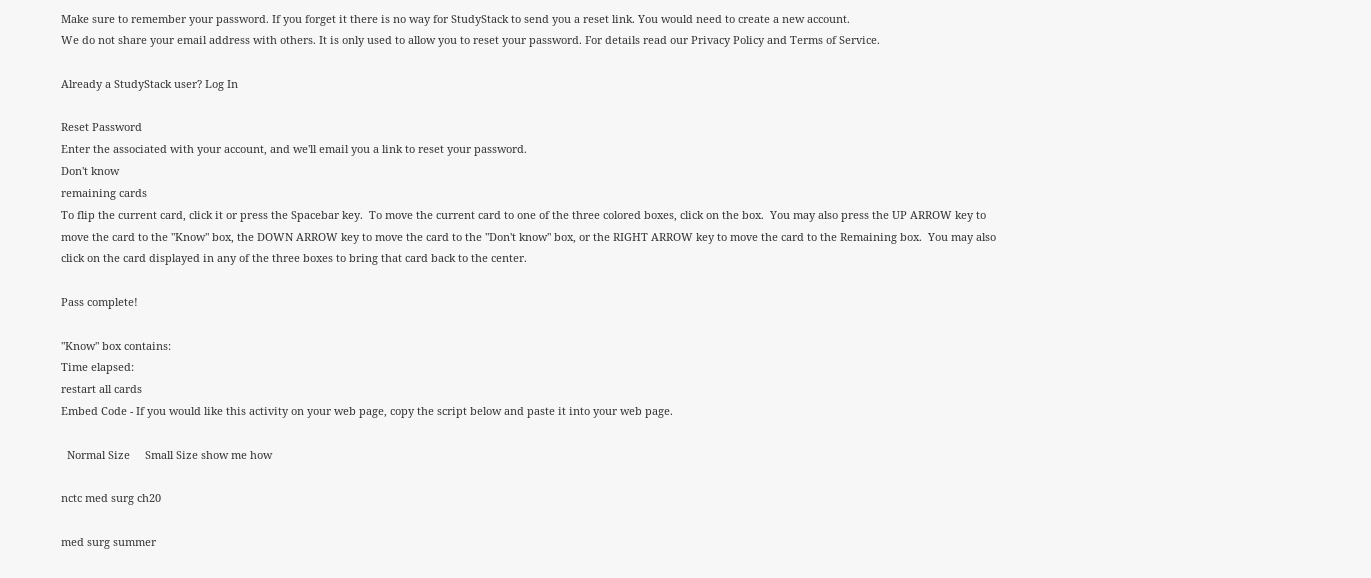Make sure to remember your password. If you forget it there is no way for StudyStack to send you a reset link. You would need to create a new account.
We do not share your email address with others. It is only used to allow you to reset your password. For details read our Privacy Policy and Terms of Service.

Already a StudyStack user? Log In

Reset Password
Enter the associated with your account, and we'll email you a link to reset your password.
Don't know
remaining cards
To flip the current card, click it or press the Spacebar key.  To move the current card to one of the three colored boxes, click on the box.  You may also press the UP ARROW key to move the card to the "Know" box, the DOWN ARROW key to move the card to the "Don't know" box, or the RIGHT ARROW key to move the card to the Remaining box.  You may also click on the card displayed in any of the three boxes to bring that card back to the center.

Pass complete!

"Know" box contains:
Time elapsed:
restart all cards
Embed Code - If you would like this activity on your web page, copy the script below and paste it into your web page.

  Normal Size     Small Size show me how

nctc med surg ch20

med surg summer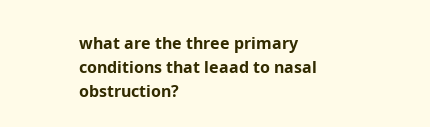what are the three primary conditions that leaad to nasal obstruction?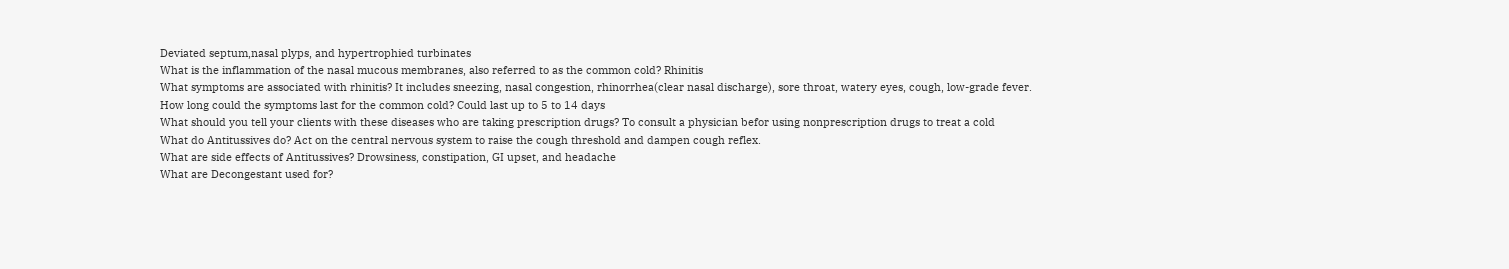Deviated septum,nasal plyps, and hypertrophied turbinates
What is the inflammation of the nasal mucous membranes, also referred to as the common cold? Rhinitis
What symptoms are associated with rhinitis? It includes sneezing, nasal congestion, rhinorrhea(clear nasal discharge), sore throat, watery eyes, cough, low-grade fever.
How long could the symptoms last for the common cold? Could last up to 5 to 14 days
What should you tell your clients with these diseases who are taking prescription drugs? To consult a physician befor using nonprescription drugs to treat a cold
What do Antitussives do? Act on the central nervous system to raise the cough threshold and dampen cough reflex.
What are side effects of Antitussives? Drowsiness, constipation, GI upset, and headache
What are Decongestant used for?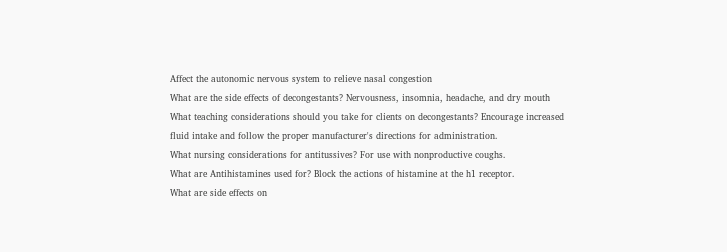Affect the autonomic nervous system to relieve nasal congestion
What are the side effects of decongestants? Nervousness, insomnia, headache, and dry mouth
What teaching considerations should you take for clients on decongestants? Encourage increased fluid intake and follow the proper manufacturer's directions for administration.
What nursing considerations for antitussives? For use with nonproductive coughs.
What are Antihistamines used for? Block the actions of histamine at the h1 receptor.
What are side effects on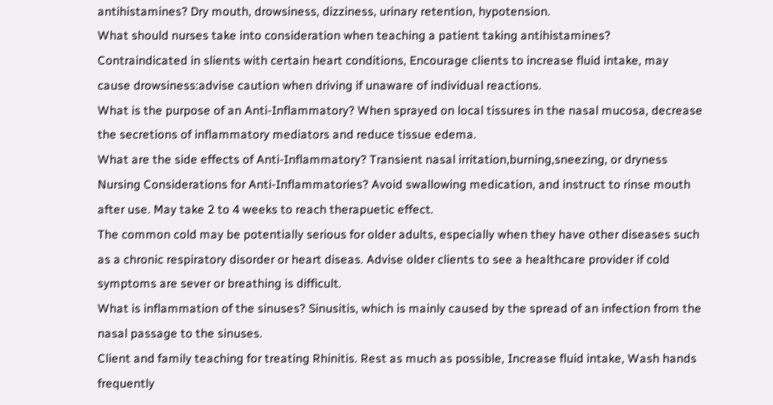antihistamines? Dry mouth, drowsiness, dizziness, urinary retention, hypotension.
What should nurses take into consideration when teaching a patient taking antihistamines? Contraindicated in slients with certain heart conditions, Encourage clients to increase fluid intake, may cause drowsiness:advise caution when driving if unaware of individual reactions.
What is the purpose of an Anti-Inflammatory? When sprayed on local tissures in the nasal mucosa, decrease the secretions of inflammatory mediators and reduce tissue edema.
What are the side effects of Anti-Inflammatory? Transient nasal irritation,burning,sneezing, or dryness
Nursing Considerations for Anti-Inflammatories? Avoid swallowing medication, and instruct to rinse mouth after use. May take 2 to 4 weeks to reach therapuetic effect.
The common cold may be potentially serious for older adults, especially when they have other diseases such as a chronic respiratory disorder or heart diseas. Advise older clients to see a healthcare provider if cold symptoms are sever or breathing is difficult.
What is inflammation of the sinuses? Sinusitis, which is mainly caused by the spread of an infection from the nasal passage to the sinuses.
Client and family teaching for treating Rhinitis. Rest as much as possible, Increase fluid intake, Wash hands frequently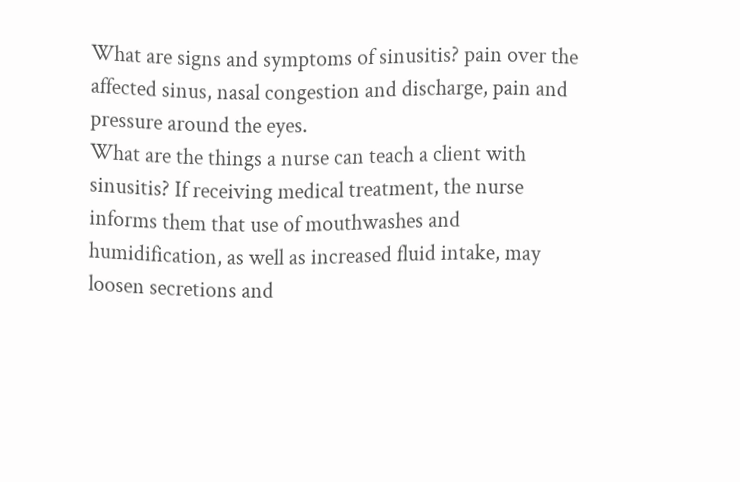What are signs and symptoms of sinusitis? pain over the affected sinus, nasal congestion and discharge, pain and pressure around the eyes.
What are the things a nurse can teach a client with sinusitis? If receiving medical treatment, the nurse informs them that use of mouthwashes and humidification, as well as increased fluid intake, may loosen secretions and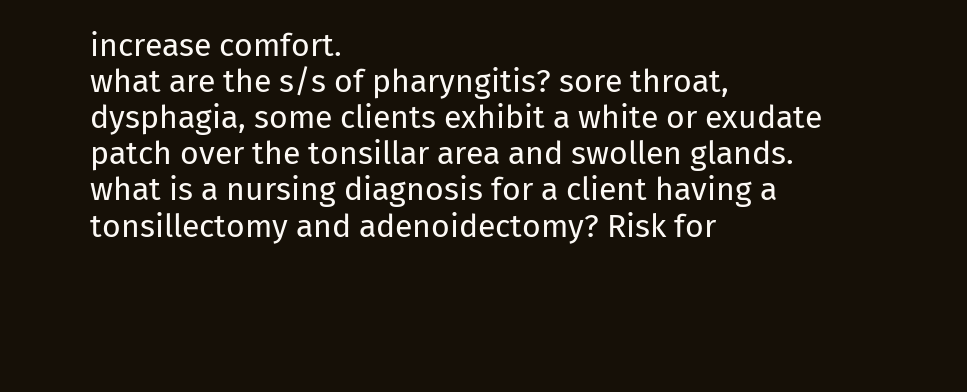increase comfort.
what are the s/s of pharyngitis? sore throat, dysphagia, some clients exhibit a white or exudate patch over the tonsillar area and swollen glands.
what is a nursing diagnosis for a client having a tonsillectomy and adenoidectomy? Risk for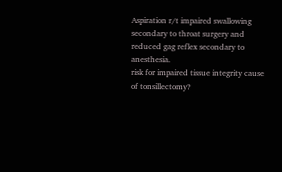Aspiration r/t impaired swallowing secondary to throat surgery and reduced gag reflex secondary to anesthesia.
risk for impaired tissue integrity cause of tonsillectomy?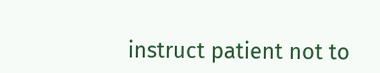instruct patient not to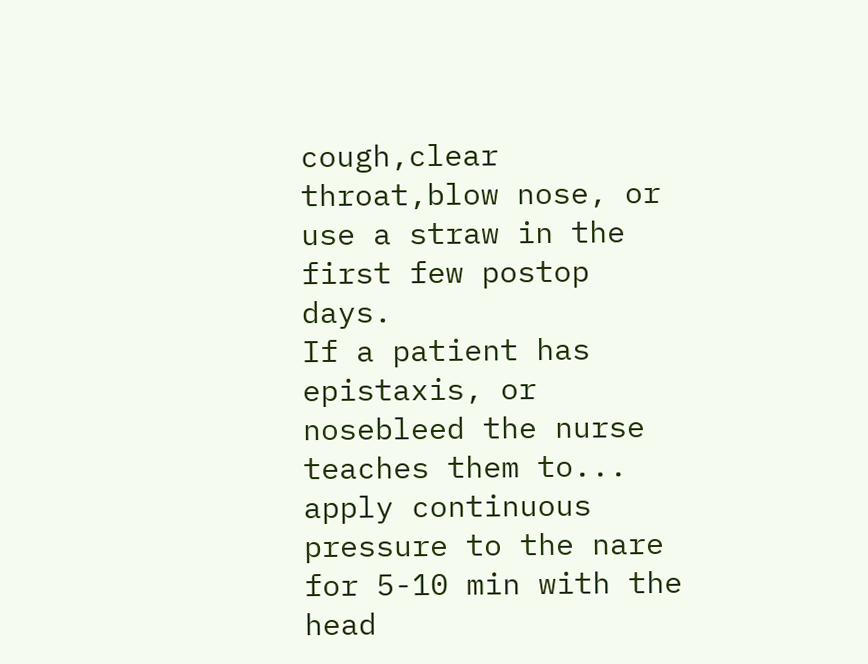cough,clear throat,blow nose, or use a straw in the first few postop days.
If a patient has epistaxis, or nosebleed the nurse teaches them to... apply continuous pressure to the nare for 5-10 min with the head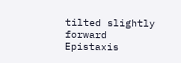tilted slightly forward
Epistaxis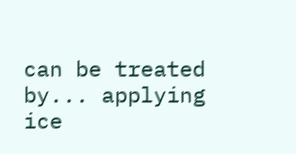can be treated by... applying ice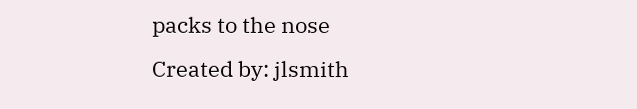packs to the nose
Created by: jlsmith